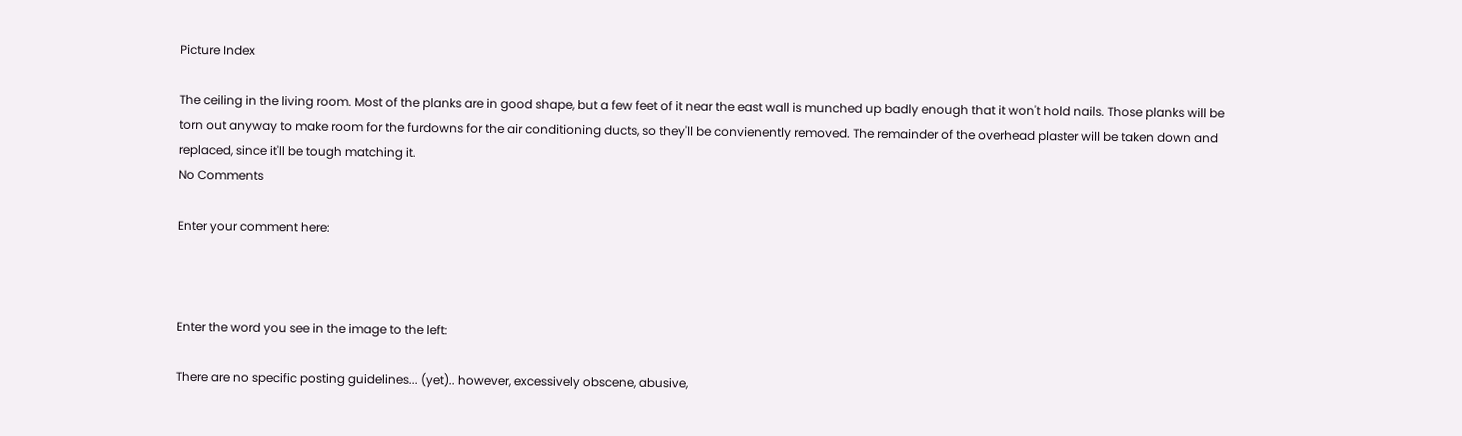Picture Index

The ceiling in the living room. Most of the planks are in good shape, but a few feet of it near the east wall is munched up badly enough that it won't hold nails. Those planks will be torn out anyway to make room for the furdowns for the air conditioning ducts, so they'll be convienently removed. The remainder of the overhead plaster will be taken down and replaced, since it'll be tough matching it.
No Comments

Enter your comment here:



Enter the word you see in the image to the left:

There are no specific posting guidelines... (yet).. however, excessively obscene, abusive,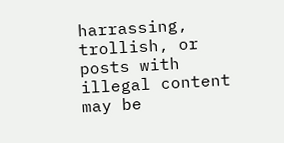harrassing, trollish, or posts with illegal content may be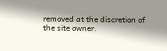removed at the discretion of the site owner.